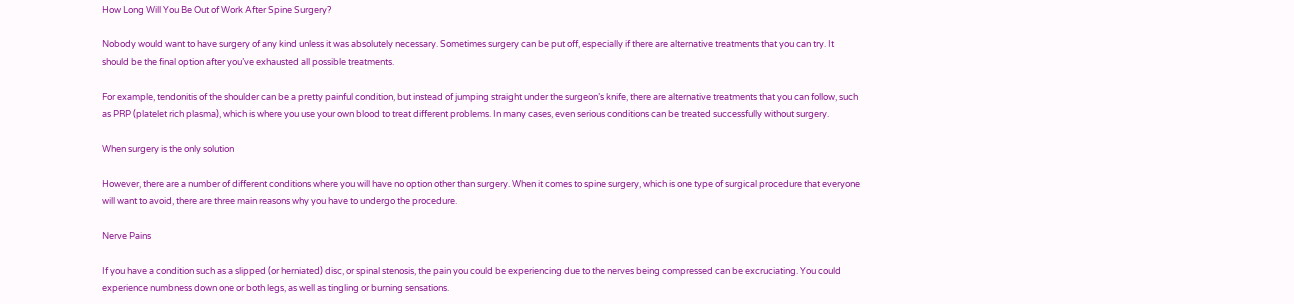How Long Will You Be Out of Work After Spine Surgery?

Nobody would want to have surgery of any kind unless it was absolutely necessary. Sometimes surgery can be put off, especially if there are alternative treatments that you can try. It should be the final option after you’ve exhausted all possible treatments.

For example, tendonitis of the shoulder can be a pretty painful condition, but instead of jumping straight under the surgeon’s knife, there are alternative treatments that you can follow, such as PRP (platelet rich plasma), which is where you use your own blood to treat different problems. In many cases, even serious conditions can be treated successfully without surgery.

When surgery is the only solution

However, there are a number of different conditions where you will have no option other than surgery. When it comes to spine surgery, which is one type of surgical procedure that everyone will want to avoid, there are three main reasons why you have to undergo the procedure.

Nerve Pains

If you have a condition such as a slipped (or herniated) disc, or spinal stenosis, the pain you could be experiencing due to the nerves being compressed can be excruciating. You could experience numbness down one or both legs, as well as tingling or burning sensations.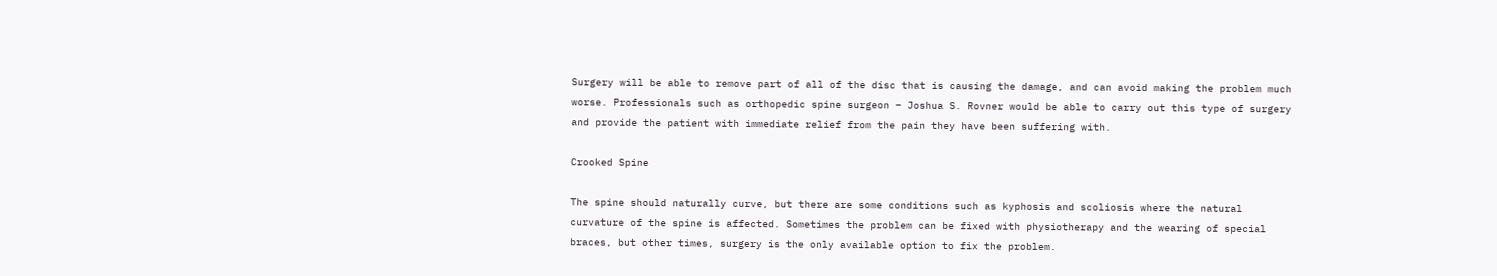Surgery will be able to remove part of all of the disc that is causing the damage, and can avoid making the problem much worse. Professionals such as orthopedic spine surgeon – Joshua S. Rovner would be able to carry out this type of surgery and provide the patient with immediate relief from the pain they have been suffering with.

Crooked Spine

The spine should naturally curve, but there are some conditions such as kyphosis and scoliosis where the natural curvature of the spine is affected. Sometimes the problem can be fixed with physiotherapy and the wearing of special braces, but other times, surgery is the only available option to fix the problem.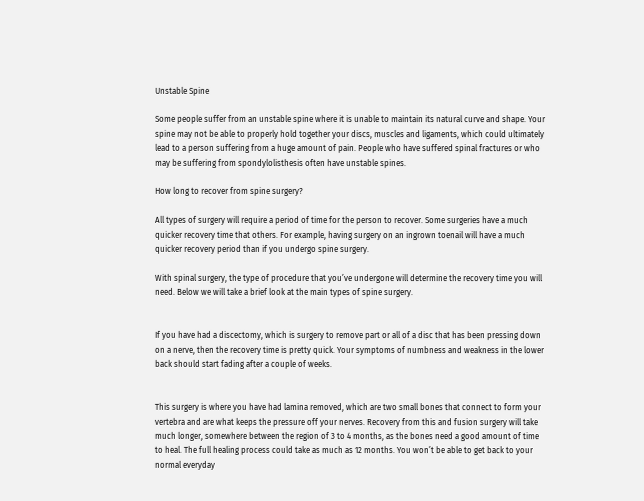Unstable Spine

Some people suffer from an unstable spine where it is unable to maintain its natural curve and shape. Your spine may not be able to properly hold together your discs, muscles and ligaments, which could ultimately lead to a person suffering from a huge amount of pain. People who have suffered spinal fractures or who may be suffering from spondylolisthesis often have unstable spines.

How long to recover from spine surgery?

All types of surgery will require a period of time for the person to recover. Some surgeries have a much quicker recovery time that others. For example, having surgery on an ingrown toenail will have a much quicker recovery period than if you undergo spine surgery.

With spinal surgery, the type of procedure that you’ve undergone will determine the recovery time you will need. Below we will take a brief look at the main types of spine surgery.


If you have had a discectomy, which is surgery to remove part or all of a disc that has been pressing down on a nerve, then the recovery time is pretty quick. Your symptoms of numbness and weakness in the lower back should start fading after a couple of weeks.


This surgery is where you have had lamina removed, which are two small bones that connect to form your vertebra and are what keeps the pressure off your nerves. Recovery from this and fusion surgery will take much longer, somewhere between the region of 3 to 4 months, as the bones need a good amount of time to heal. The full healing process could take as much as 12 months. You won’t be able to get back to your normal everyday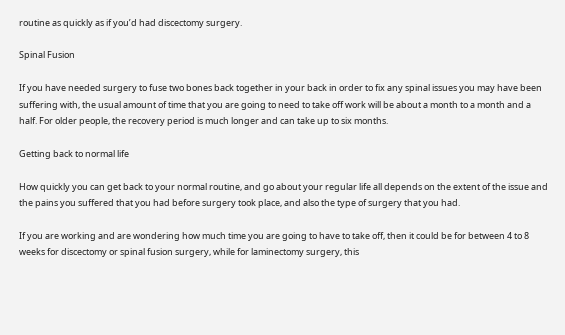routine as quickly as if you’d had discectomy surgery.

Spinal Fusion

If you have needed surgery to fuse two bones back together in your back in order to fix any spinal issues you may have been suffering with, the usual amount of time that you are going to need to take off work will be about a month to a month and a half. For older people, the recovery period is much longer and can take up to six months.

Getting back to normal life

How quickly you can get back to your normal routine, and go about your regular life all depends on the extent of the issue and the pains you suffered that you had before surgery took place, and also the type of surgery that you had.

If you are working and are wondering how much time you are going to have to take off, then it could be for between 4 to 8 weeks for discectomy or spinal fusion surgery, while for laminectomy surgery, this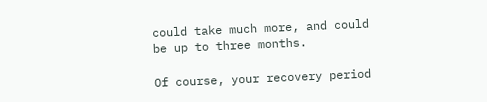could take much more, and could be up to three months.

Of course, your recovery period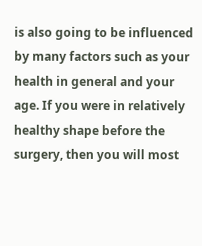is also going to be influenced by many factors such as your health in general and your age. If you were in relatively healthy shape before the surgery, then you will most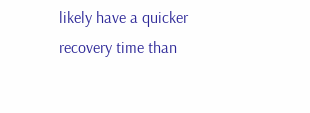likely have a quicker recovery time than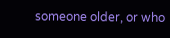someone older, or who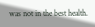was not in the best health.